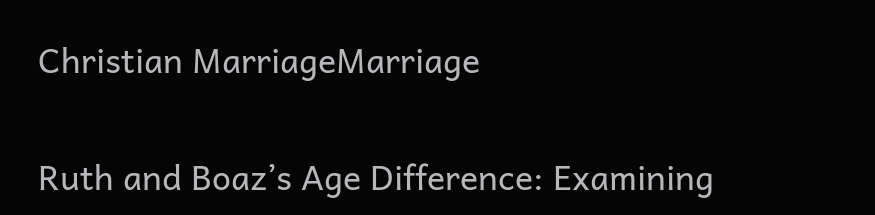Christian MarriageMarriage

Ruth and Boaz’s Age Difference: Examining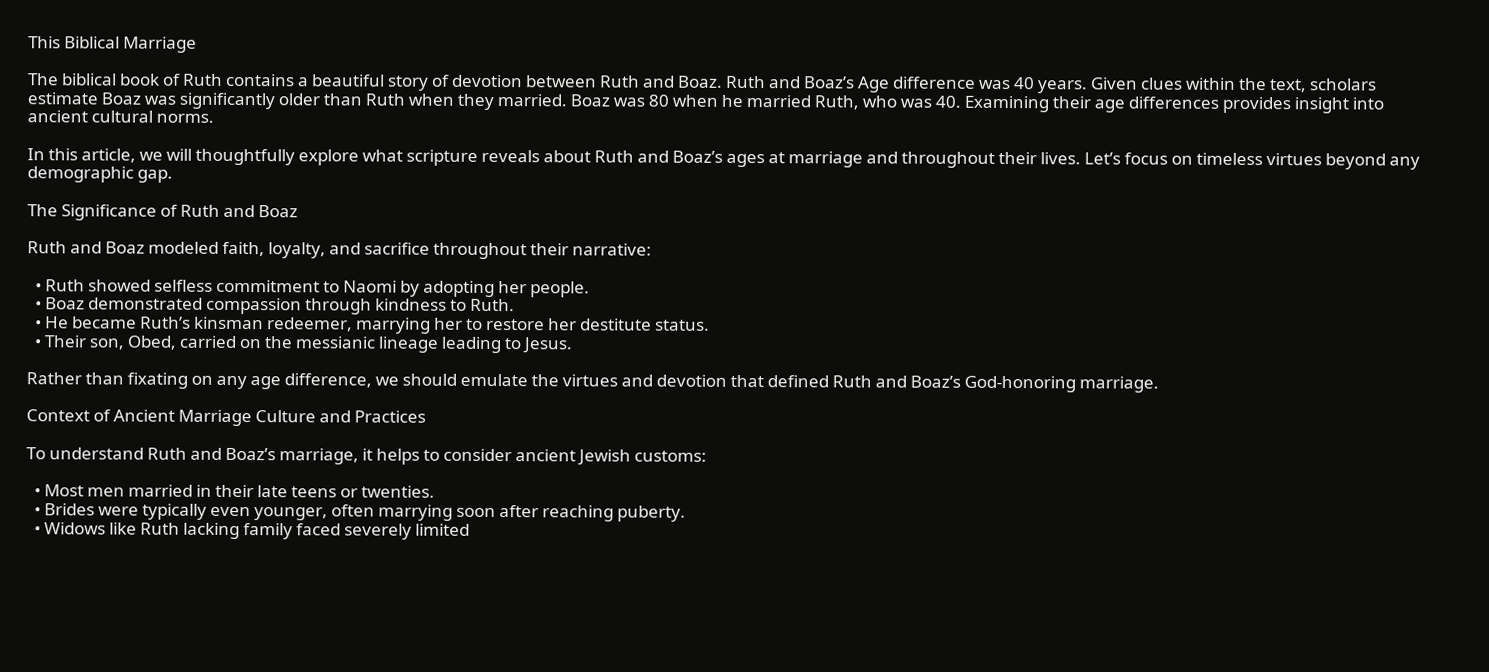This Biblical Marriage

The biblical book of Ruth contains a beautiful story of devotion between Ruth and Boaz. Ruth and Boaz’s Age difference was 40 years. Given clues within the text, scholars estimate Boaz was significantly older than Ruth when they married. Boaz was 80 when he married Ruth, who was 40. Examining their age differences provides insight into ancient cultural norms.

In this article, we will thoughtfully explore what scripture reveals about Ruth and Boaz’s ages at marriage and throughout their lives. Let’s focus on timeless virtues beyond any demographic gap.

The Significance of Ruth and Boaz

Ruth and Boaz modeled faith, loyalty, and sacrifice throughout their narrative:

  • Ruth showed selfless commitment to Naomi by adopting her people.
  • Boaz demonstrated compassion through kindness to Ruth.
  • He became Ruth’s kinsman redeemer, marrying her to restore her destitute status.
  • Their son, Obed, carried on the messianic lineage leading to Jesus.

Rather than fixating on any age difference, we should emulate the virtues and devotion that defined Ruth and Boaz’s God-honoring marriage.

Context of Ancient Marriage Culture and Practices

To understand Ruth and Boaz’s marriage, it helps to consider ancient Jewish customs:

  • Most men married in their late teens or twenties.
  • Brides were typically even younger, often marrying soon after reaching puberty.
  • Widows like Ruth lacking family faced severely limited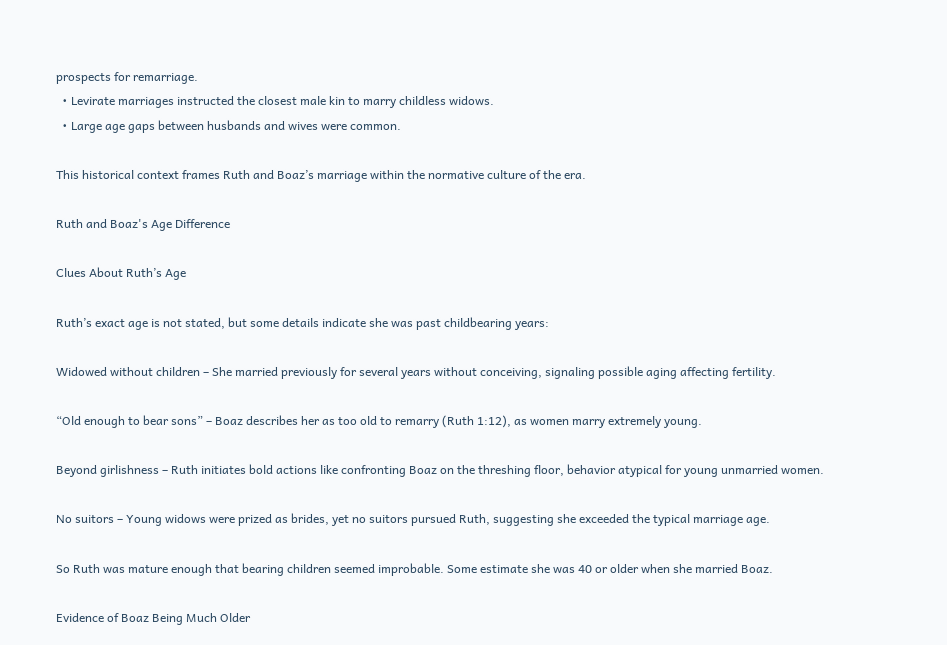prospects for remarriage.
  • Levirate marriages instructed the closest male kin to marry childless widows.
  • Large age gaps between husbands and wives were common.

This historical context frames Ruth and Boaz’s marriage within the normative culture of the era.

Ruth and Boaz's Age Difference

Clues About Ruth’s Age

Ruth’s exact age is not stated, but some details indicate she was past childbearing years:

Widowed without children – She married previously for several years without conceiving, signaling possible aging affecting fertility.

“Old enough to bear sons” – Boaz describes her as too old to remarry (Ruth 1:12), as women marry extremely young.

Beyond girlishness – Ruth initiates bold actions like confronting Boaz on the threshing floor, behavior atypical for young unmarried women.

No suitors – Young widows were prized as brides, yet no suitors pursued Ruth, suggesting she exceeded the typical marriage age.

So Ruth was mature enough that bearing children seemed improbable. Some estimate she was 40 or older when she married Boaz.

Evidence of Boaz Being Much Older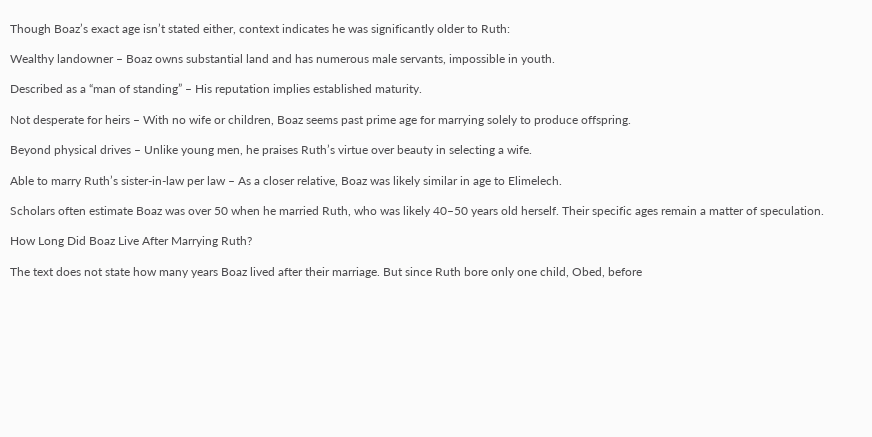Though Boaz’s exact age isn’t stated either, context indicates he was significantly older to Ruth:

Wealthy landowner – Boaz owns substantial land and has numerous male servants, impossible in youth.

Described as a “man of standing” – His reputation implies established maturity.

Not desperate for heirs – With no wife or children, Boaz seems past prime age for marrying solely to produce offspring.

Beyond physical drives – Unlike young men, he praises Ruth’s virtue over beauty in selecting a wife.

Able to marry Ruth’s sister-in-law per law – As a closer relative, Boaz was likely similar in age to Elimelech.

Scholars often estimate Boaz was over 50 when he married Ruth, who was likely 40–50 years old herself. Their specific ages remain a matter of speculation.

How Long Did Boaz Live After Marrying Ruth?

The text does not state how many years Boaz lived after their marriage. But since Ruth bore only one child, Obed, before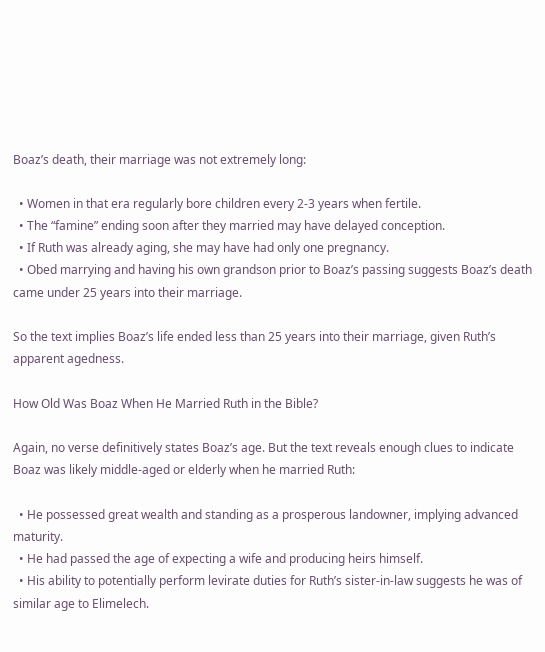Boaz’s death, their marriage was not extremely long:

  • Women in that era regularly bore children every 2-3 years when fertile.
  • The “famine” ending soon after they married may have delayed conception.
  • If Ruth was already aging, she may have had only one pregnancy.
  • Obed marrying and having his own grandson prior to Boaz’s passing suggests Boaz’s death came under 25 years into their marriage.

So the text implies Boaz’s life ended less than 25 years into their marriage, given Ruth’s apparent agedness.

How Old Was Boaz When He Married Ruth in the Bible?

Again, no verse definitively states Boaz’s age. But the text reveals enough clues to indicate Boaz was likely middle-aged or elderly when he married Ruth:

  • He possessed great wealth and standing as a prosperous landowner, implying advanced maturity.
  • He had passed the age of expecting a wife and producing heirs himself.
  • His ability to potentially perform levirate duties for Ruth’s sister-in-law suggests he was of similar age to Elimelech.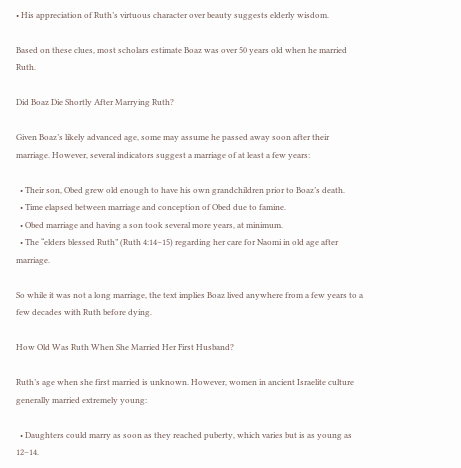• His appreciation of Ruth’s virtuous character over beauty suggests elderly wisdom.

Based on these clues, most scholars estimate Boaz was over 50 years old when he married Ruth.

Did Boaz Die Shortly After Marrying Ruth?

Given Boaz’s likely advanced age, some may assume he passed away soon after their marriage. However, several indicators suggest a marriage of at least a few years:

  • Their son, Obed grew old enough to have his own grandchildren prior to Boaz’s death.
  • Time elapsed between marriage and conception of Obed due to famine.
  • Obed marriage and having a son took several more years, at minimum.
  • The “elders blessed Ruth” (Ruth 4:14–15) regarding her care for Naomi in old age after marriage.

So while it was not a long marriage, the text implies Boaz lived anywhere from a few years to a few decades with Ruth before dying.

How Old Was Ruth When She Married Her First Husband?

Ruth’s age when she first married is unknown. However, women in ancient Israelite culture generally married extremely young:

  • Daughters could marry as soon as they reached puberty, which varies but is as young as 12–14.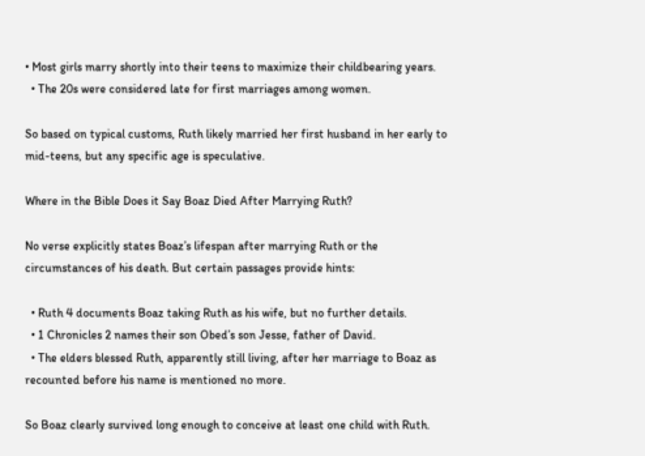• Most girls marry shortly into their teens to maximize their childbearing years.
  • The 20s were considered late for first marriages among women.

So based on typical customs, Ruth likely married her first husband in her early to mid-teens, but any specific age is speculative.

Where in the Bible Does it Say Boaz Died After Marrying Ruth?

No verse explicitly states Boaz’s lifespan after marrying Ruth or the circumstances of his death. But certain passages provide hints:

  • Ruth 4 documents Boaz taking Ruth as his wife, but no further details.
  • 1 Chronicles 2 names their son Obed’s son Jesse, father of David.
  • The elders blessed Ruth, apparently still living, after her marriage to Boaz as recounted before his name is mentioned no more.

So Boaz clearly survived long enough to conceive at least one child with Ruth.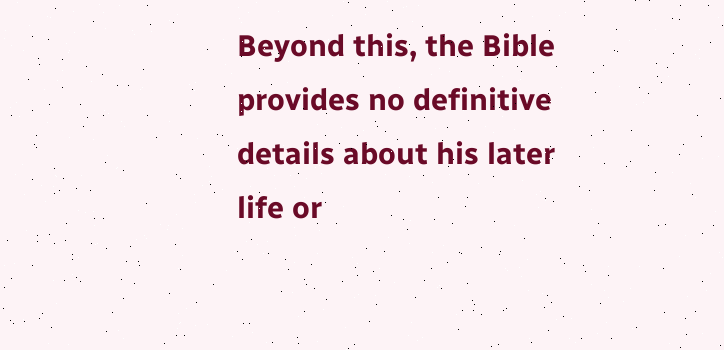Beyond this, the Bible provides no definitive details about his later life or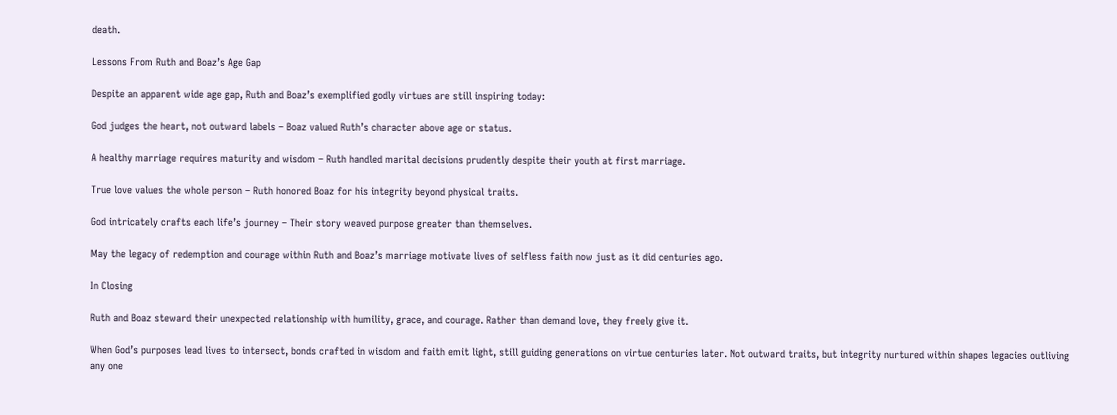death.

Lessons From Ruth and Boaz’s Age Gap

Despite an apparent wide age gap, Ruth and Boaz’s exemplified godly virtues are still inspiring today:

God judges the heart, not outward labels – Boaz valued Ruth’s character above age or status.

A healthy marriage requires maturity and wisdom – Ruth handled marital decisions prudently despite their youth at first marriage.

True love values the whole person – Ruth honored Boaz for his integrity beyond physical traits.

God intricately crafts each life’s journey – Their story weaved purpose greater than themselves.

May the legacy of redemption and courage within Ruth and Boaz’s marriage motivate lives of selfless faith now just as it did centuries ago.

In Closing

Ruth and Boaz steward their unexpected relationship with humility, grace, and courage. Rather than demand love, they freely give it.

When God’s purposes lead lives to intersect, bonds crafted in wisdom and faith emit light, still guiding generations on virtue centuries later. Not outward traits, but integrity nurtured within shapes legacies outliving any one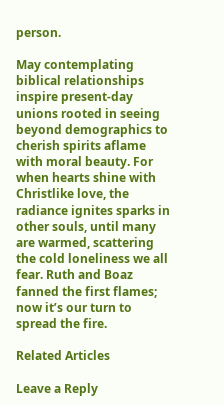person.

May contemplating biblical relationships inspire present-day unions rooted in seeing beyond demographics to cherish spirits aflame with moral beauty. For when hearts shine with Christlike love, the radiance ignites sparks in other souls, until many are warmed, scattering the cold loneliness we all fear. Ruth and Boaz fanned the first flames; now it’s our turn to spread the fire.

Related Articles

Leave a Reply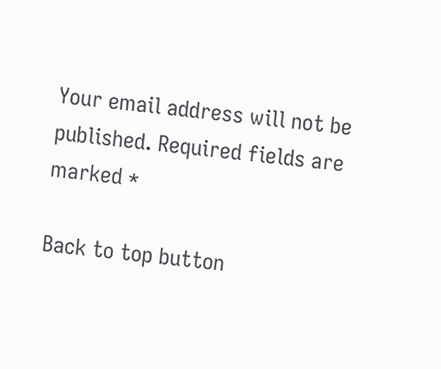Your email address will not be published. Required fields are marked *

Back to top button